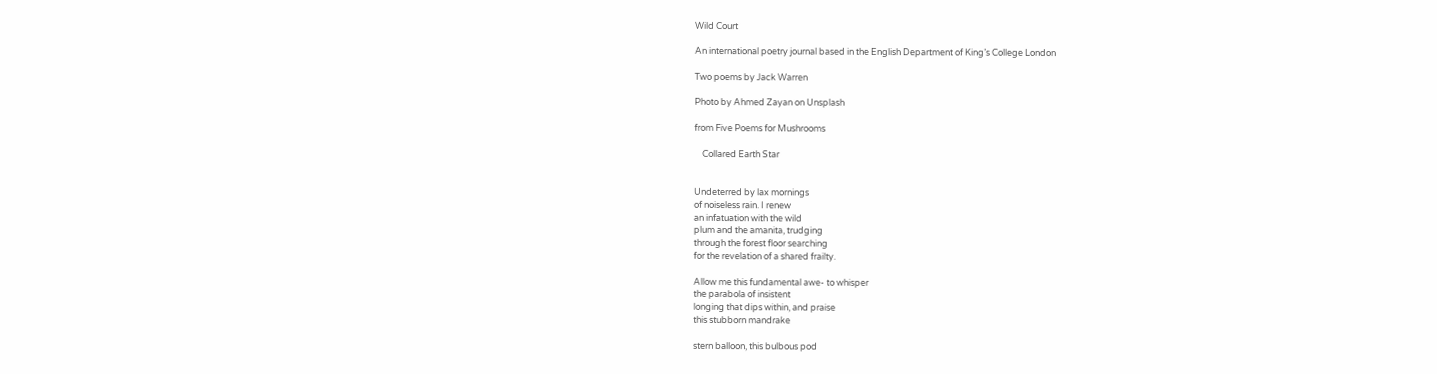Wild Court

An international poetry journal based in the English Department of King’s College London

Two poems by Jack Warren

Photo by Ahmed Zayan on Unsplash

from Five Poems for Mushrooms

    Collared Earth Star


Undeterred by lax mornings
of noiseless rain. I renew
an infatuation with the wild
plum and the amanita, trudging
through the forest floor searching
for the revelation of a shared frailty.

Allow me this fundamental awe- to whisper
the parabola of insistent
longing that dips within, and praise
this stubborn mandrake

stern balloon, this bulbous pod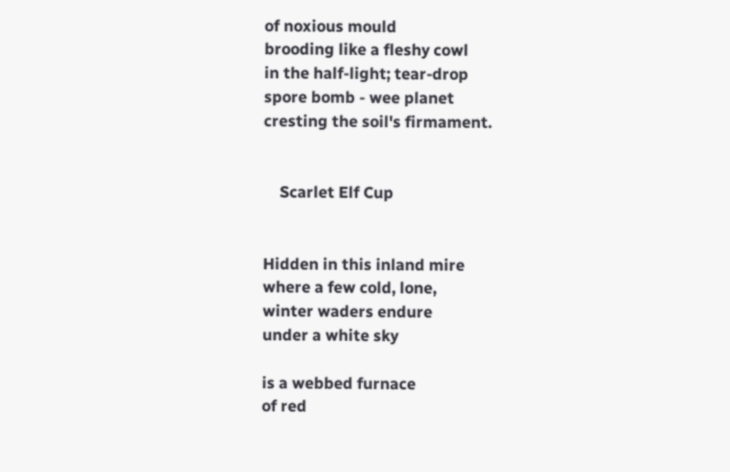of noxious mould
brooding like a fleshy cowl
in the half-light; tear-drop
spore bomb - wee planet
cresting the soil's firmament.


    Scarlet Elf Cup


Hidden in this inland mire
where a few cold, lone,
winter waders endure
under a white sky

is a webbed furnace
of red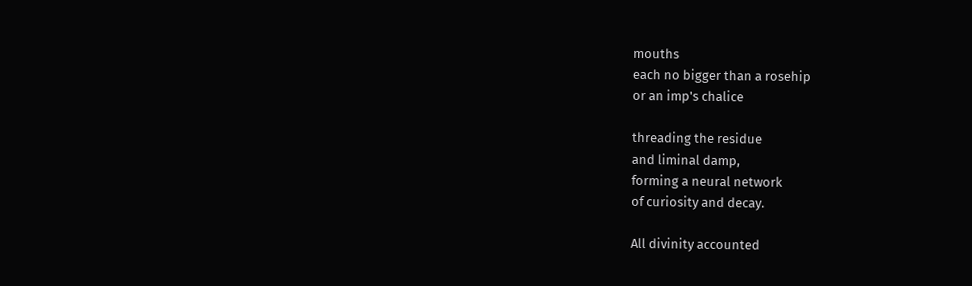mouths
each no bigger than a rosehip
or an imp's chalice

threading the residue
and liminal damp,
forming a neural network
of curiosity and decay.

All divinity accounted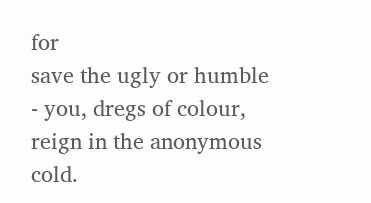for
save the ugly or humble
- you, dregs of colour,
reign in the anonymous cold.